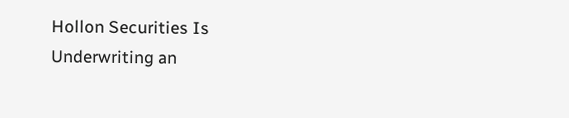Hollon Securities Is Underwriting an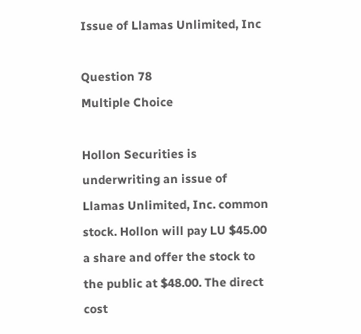Issue of Llamas Unlimited, Inc

Question 78
Multiple Choice

Hollon Securities is underwriting an issue of Llamas Unlimited, Inc. common stock. Hollon will pay LU $45.00 a share and offer the stock to the public at $48.00. The direct cost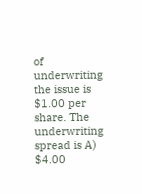of underwriting the issue is $1.00 per share. The underwriting spread is A) $4.00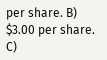per share. B) $3.00 per share. C)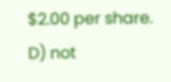$2.00 per share. D) not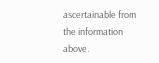ascertainable from the information above.